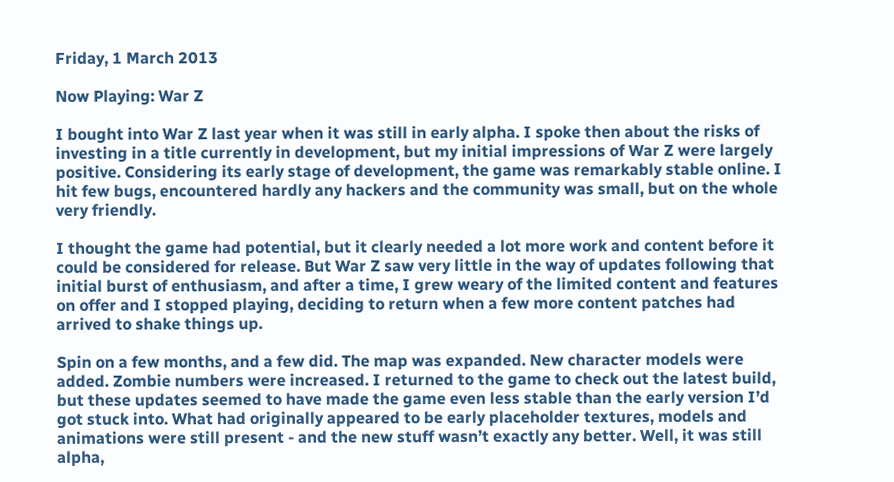Friday, 1 March 2013

Now Playing: War Z

I bought into War Z last year when it was still in early alpha. I spoke then about the risks of investing in a title currently in development, but my initial impressions of War Z were largely positive. Considering its early stage of development, the game was remarkably stable online. I hit few bugs, encountered hardly any hackers and the community was small, but on the whole very friendly.

I thought the game had potential, but it clearly needed a lot more work and content before it could be considered for release. But War Z saw very little in the way of updates following that initial burst of enthusiasm, and after a time, I grew weary of the limited content and features on offer and I stopped playing, deciding to return when a few more content patches had arrived to shake things up.

Spin on a few months, and a few did. The map was expanded. New character models were added. Zombie numbers were increased. I returned to the game to check out the latest build, but these updates seemed to have made the game even less stable than the early version I’d got stuck into. What had originally appeared to be early placeholder textures, models and animations were still present - and the new stuff wasn’t exactly any better. Well, it was still alpha,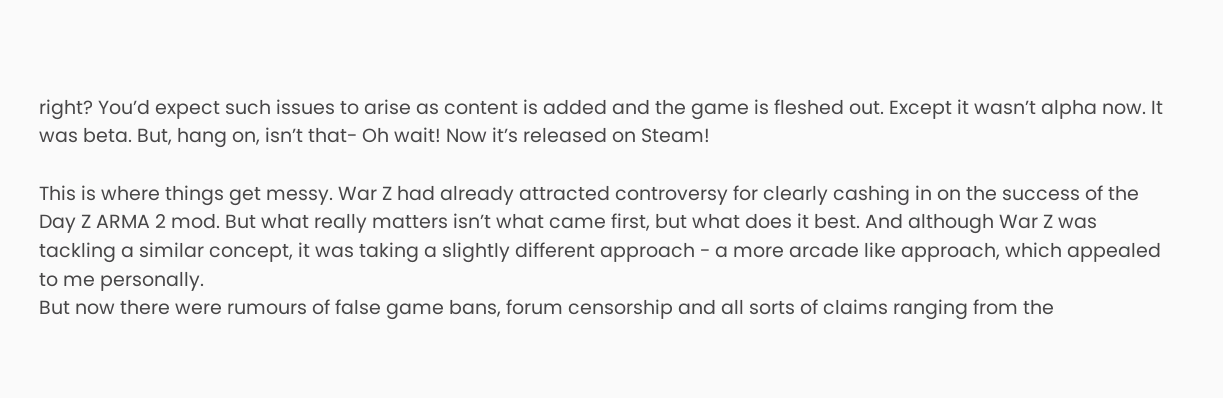right? You’d expect such issues to arise as content is added and the game is fleshed out. Except it wasn’t alpha now. It was beta. But, hang on, isn’t that- Oh wait! Now it’s released on Steam!

This is where things get messy. War Z had already attracted controversy for clearly cashing in on the success of the Day Z ARMA 2 mod. But what really matters isn’t what came first, but what does it best. And although War Z was tackling a similar concept, it was taking a slightly different approach - a more arcade like approach, which appealed to me personally.
But now there were rumours of false game bans, forum censorship and all sorts of claims ranging from the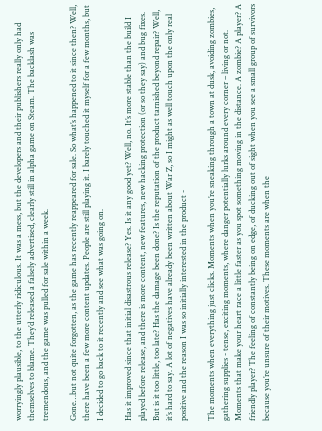worryingly plausible, to the utterly ridiculous. It was a mess, but the developers and their publishers really only had themselves to blame. They’d released a falsely advertised, clearly still in alpha game on Steam. The backlash was tremendous, and the game was pulled for sale within a week.

Gone…but not quite forgotten, as the game has recently reappeared for sale. So what’s happened to it since then? Well, there have been a few more content updates. People are still playing it. I barely touched it myself for a few months, but I decided to go back to it recently and see what was going on.

Has it improved since that initial disastrous release? Yes. Is it any good yet? Well, no. It’s more stable than the build I played before release, and there is more content, new features, new hacking protection (or so they say) and bug fixes. But is it too little, too late? Has the damage been done? Is the reputation of the product tarnished beyond repair? Well, it’s hard to say. A lot of negatives have already been written about War Z, so I might as well touch upon the only real positive and the reason I was so initially interested in the product -

The moments when everything just clicks. Moments when you’re sneaking through a town at dusk, avoiding zombies, gathering supplies - tense, exciting moments, where danger potentially lurks around every corner – living or not. Moments that make your heart race a little faster as you spot something moving in the distance. A zombie? A player? A friendly player? The feeling of constantly being on edge, of ducking out of sight when you see a small group of survivors because you’re unsure of their motives. These moments are when the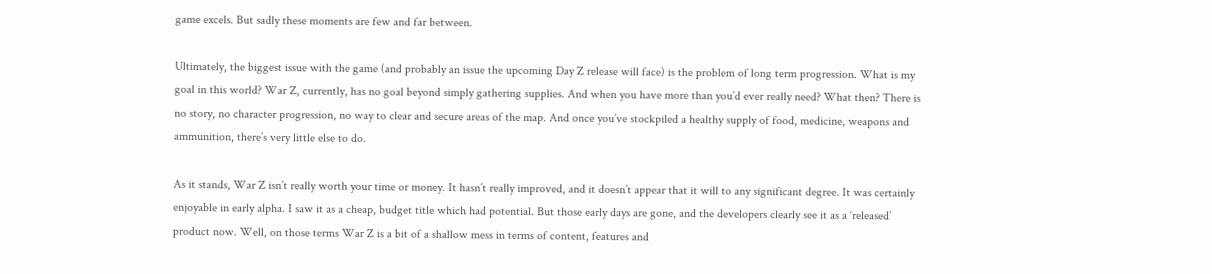game excels. But sadly these moments are few and far between.

Ultimately, the biggest issue with the game (and probably an issue the upcoming Day Z release will face) is the problem of long term progression. What is my goal in this world? War Z, currently, has no goal beyond simply gathering supplies. And when you have more than you’d ever really need? What then? There is no story, no character progression, no way to clear and secure areas of the map. And once you’ve stockpiled a healthy supply of food, medicine, weapons and ammunition, there’s very little else to do.

As it stands, War Z isn’t really worth your time or money. It hasn’t really improved, and it doesn’t appear that it will to any significant degree. It was certainly enjoyable in early alpha. I saw it as a cheap, budget title which had potential. But those early days are gone, and the developers clearly see it as a ‘released’ product now. Well, on those terms War Z is a bit of a shallow mess in terms of content, features and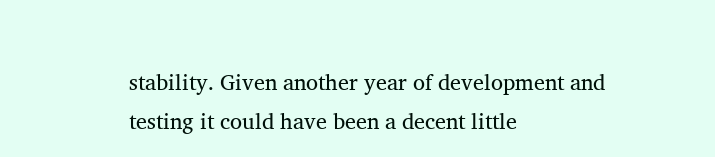stability. Given another year of development and testing it could have been a decent little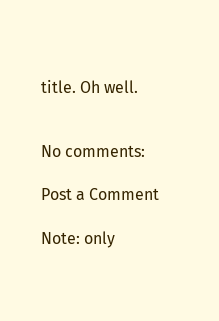title. Oh well.


No comments:

Post a Comment

Note: only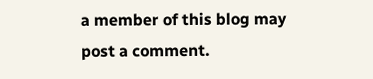a member of this blog may post a comment.